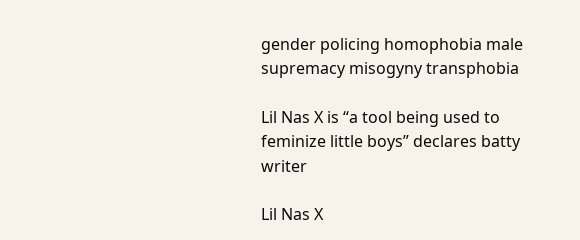gender policing homophobia male supremacy misogyny transphobia

Lil Nas X is “a tool being used to feminize little boys” declares batty writer

Lil Nas X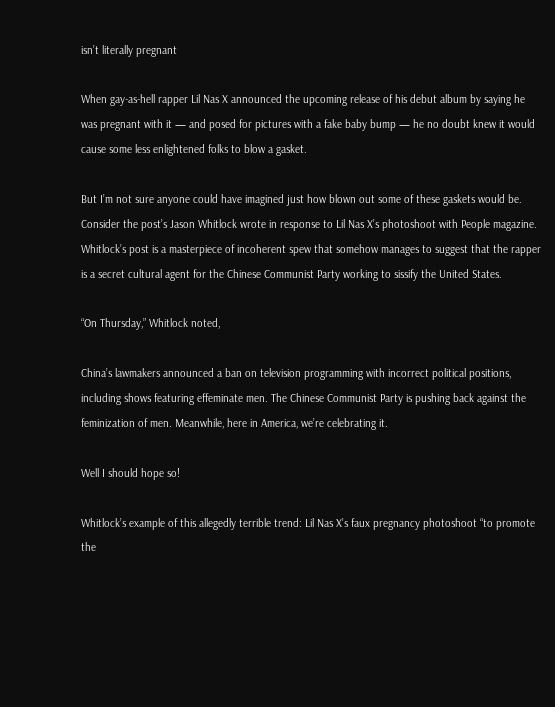isn’t literally pregnant

When gay-as-hell rapper Lil Nas X announced the upcoming release of his debut album by saying he was pregnant with it — and posed for pictures with a fake baby bump — he no doubt knew it would cause some less enlightened folks to blow a gasket.

But I’m not sure anyone could have imagined just how blown out some of these gaskets would be. Consider the post’s Jason Whitlock wrote in response to Lil Nas X’s photoshoot with People magazine. Whitlock’s post is a masterpiece of incoherent spew that somehow manages to suggest that the rapper is a secret cultural agent for the Chinese Communist Party working to sissify the United States.

“On Thursday,” Whitlock noted,

China’s lawmakers announced a ban on television programming with incorrect political positions, including shows featuring effeminate men. The Chinese Communist Party is pushing back against the feminization of men. Meanwhile, here in America, we’re celebrating it.

Well I should hope so!

Whitlock’s example of this allegedly terrible trend: Lil Nas X’s faux pregnancy photoshoot “to promote the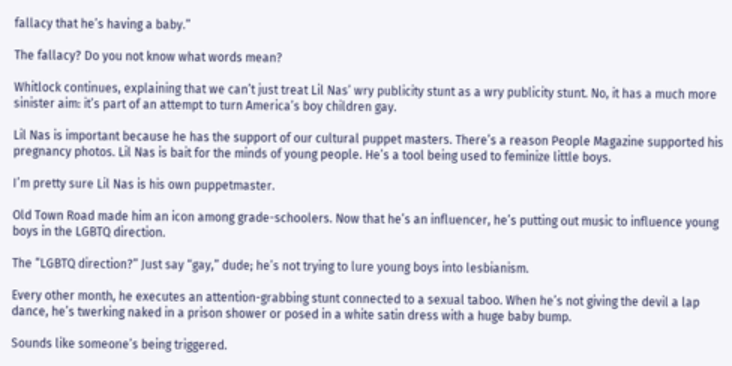fallacy that he’s having a baby.”

The fallacy? Do you not know what words mean?

Whitlock continues, explaining that we can’t just treat Lil Nas’ wry publicity stunt as a wry publicity stunt. No, it has a much more sinister aim: it’s part of an attempt to turn America’s boy children gay.

Lil Nas is important because he has the support of our cultural puppet masters. There’s a reason People Magazine supported his pregnancy photos. Lil Nas is bait for the minds of young people. He’s a tool being used to feminize little boys.

I’m pretty sure Lil Nas is his own puppetmaster.

Old Town Road made him an icon among grade-schoolers. Now that he’s an influencer, he’s putting out music to influence young boys in the LGBTQ direction.

The “LGBTQ direction?” Just say “gay,” dude; he’s not trying to lure young boys into lesbianism.

Every other month, he executes an attention-grabbing stunt connected to a sexual taboo. When he’s not giving the devil a lap dance, he’s twerking naked in a prison shower or posed in a white satin dress with a huge baby bump.

Sounds like someone’s being triggered.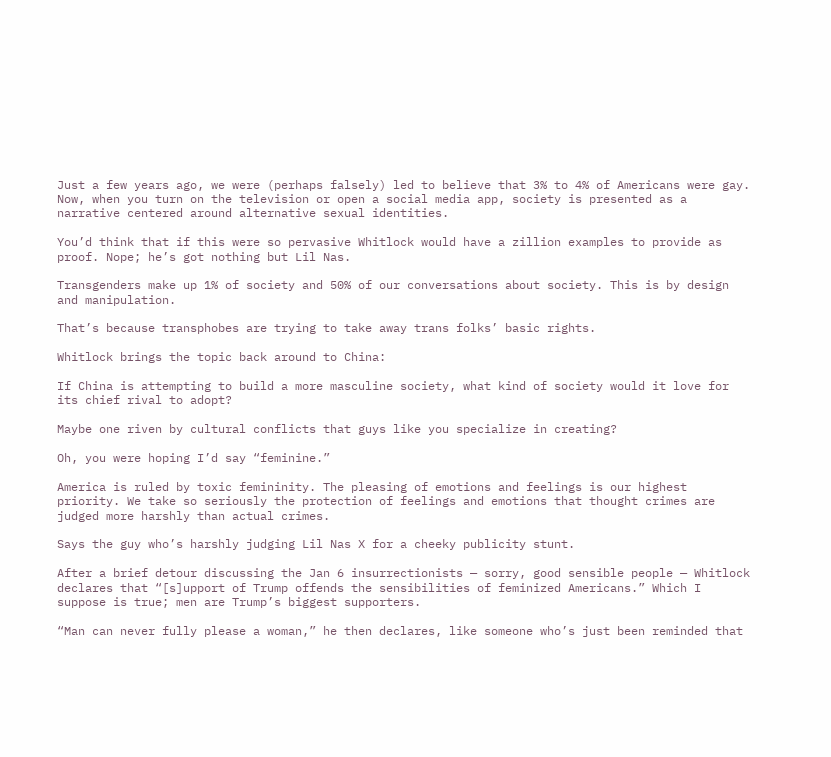Just a few years ago, we were (perhaps falsely) led to believe that 3% to 4% of Americans were gay. Now, when you turn on the television or open a social media app, society is presented as a narrative centered around alternative sexual identities.

You’d think that if this were so pervasive Whitlock would have a zillion examples to provide as proof. Nope; he’s got nothing but Lil Nas.

Transgenders make up 1% of society and 50% of our conversations about society. This is by design and manipulation.

That’s because transphobes are trying to take away trans folks’ basic rights.

Whitlock brings the topic back around to China:

If China is attempting to build a more masculine society, what kind of society would it love for its chief rival to adopt?

Maybe one riven by cultural conflicts that guys like you specialize in creating?

Oh, you were hoping I’d say “feminine.”

America is ruled by toxic femininity. The pleasing of emotions and feelings is our highest priority. We take so seriously the protection of feelings and emotions that thought crimes are judged more harshly than actual crimes.

Says the guy who’s harshly judging Lil Nas X for a cheeky publicity stunt.

After a brief detour discussing the Jan 6 insurrectionists — sorry, good sensible people — Whitlock declares that “[s]upport of Trump offends the sensibilities of feminized Americans.” Which I suppose is true; men are Trump’s biggest supporters.

“Man can never fully please a woman,” he then declares, like someone who’s just been reminded that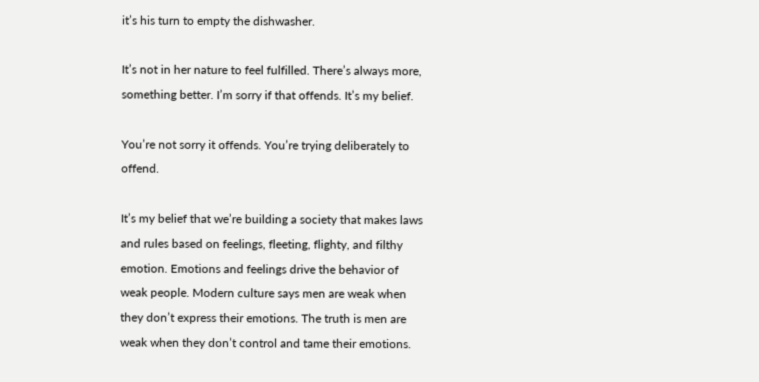it’s his turn to empty the dishwasher.

It’s not in her nature to feel fulfilled. There’s always more, something better. I’m sorry if that offends. It’s my belief.

You’re not sorry it offends. You’re trying deliberately to offend.

It’s my belief that we’re building a society that makes laws and rules based on feelings, fleeting, flighty, and filthy emotion. Emotions and feelings drive the behavior of weak people. Modern culture says men are weak when they don’t express their emotions. The truth is men are weak when they don’t control and tame their emotions.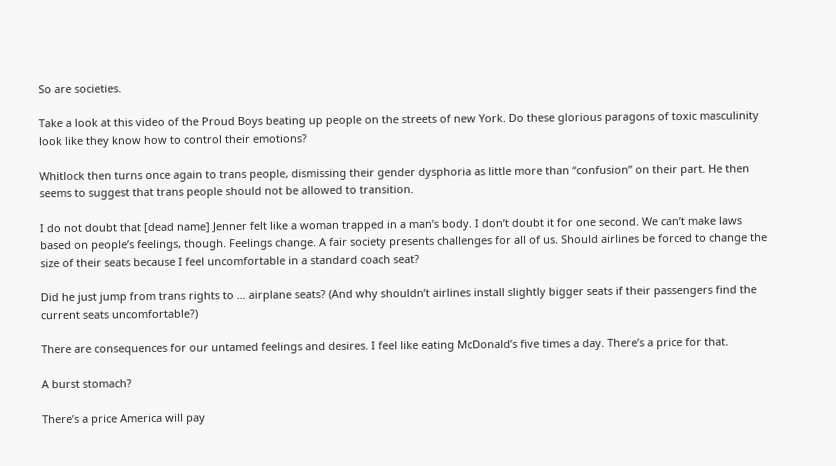So are societies.

Take a look at this video of the Proud Boys beating up people on the streets of new York. Do these glorious paragons of toxic masculinity look like they know how to control their emotions?

Whitlock then turns once again to trans people, dismissing their gender dysphoria as little more than “confusion” on their part. He then seems to suggest that trans people should not be allowed to transition.

I do not doubt that [dead name] Jenner felt like a woman trapped in a man’s body. I don’t doubt it for one second. We can’t make laws based on people’s feelings, though. Feelings change. A fair society presents challenges for all of us. Should airlines be forced to change the size of their seats because I feel uncomfortable in a standard coach seat?

Did he just jump from trans rights to … airplane seats? (And why shouldn’t airlines install slightly bigger seats if their passengers find the current seats uncomfortable?)

There are consequences for our untamed feelings and desires. I feel like eating McDonald’s five times a day. There’s a price for that.

A burst stomach?

There’s a price America will pay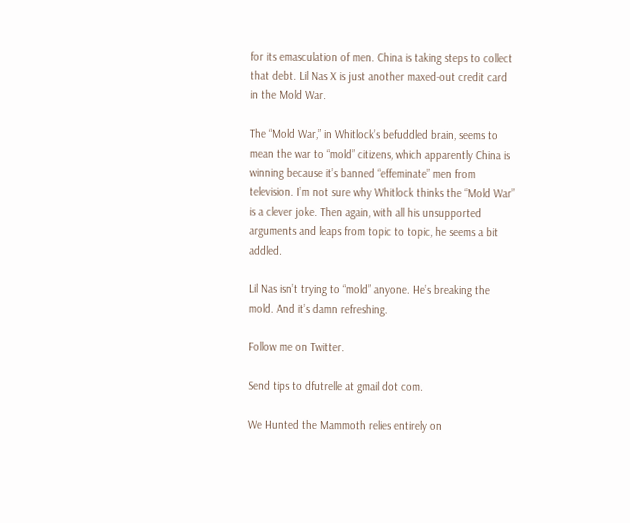for its emasculation of men. China is taking steps to collect that debt. Lil Nas X is just another maxed-out credit card in the Mold War.

The “Mold War,” in Whitlock’s befuddled brain, seems to mean the war to “mold” citizens, which apparently China is winning because it’s banned “effeminate” men from television. I’m not sure why Whitlock thinks the “Mold War” is a clever joke. Then again, with all his unsupported arguments and leaps from topic to topic, he seems a bit addled.

Lil Nas isn’t trying to “mold” anyone. He’s breaking the mold. And it’s damn refreshing.

Follow me on Twitter.

Send tips to dfutrelle at gmail dot com.

We Hunted the Mammoth relies entirely on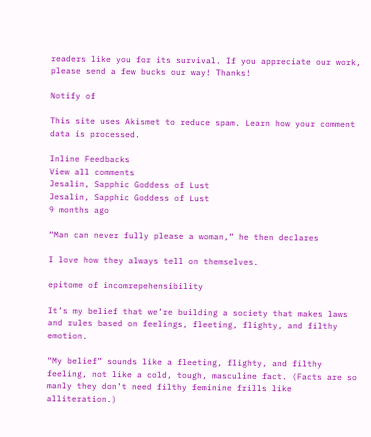readers like you for its survival. If you appreciate our work, please send a few bucks our way! Thanks!

Notify of

This site uses Akismet to reduce spam. Learn how your comment data is processed.

Inline Feedbacks
View all comments
Jesalin, Sapphic Goddess of Lust
Jesalin, Sapphic Goddess of Lust
9 months ago

“Man can never fully please a woman,” he then declares

I love how they always tell on themselves.

epitome of incomrepehensibility

It’s my belief that we’re building a society that makes laws and rules based on feelings, fleeting, flighty, and filthy emotion.

“My belief” sounds like a fleeting, flighty, and filthy feeling, not like a cold, tough, masculine fact. (Facts are so manly they don’t need filthy feminine frills like alliteration.)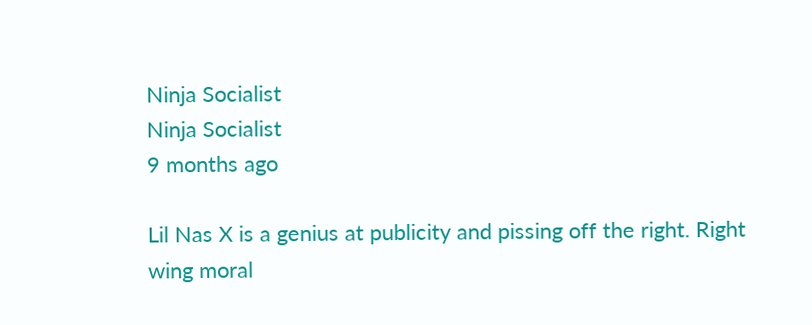Ninja Socialist
Ninja Socialist
9 months ago

Lil Nas X is a genius at publicity and pissing off the right. Right wing moral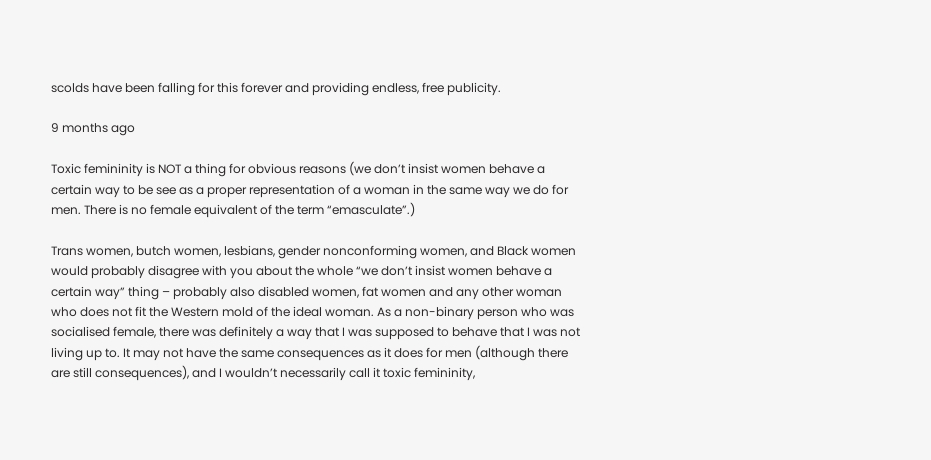scolds have been falling for this forever and providing endless, free publicity.

9 months ago

Toxic femininity is NOT a thing for obvious reasons (we don’t insist women behave a certain way to be see as a proper representation of a woman in the same way we do for men. There is no female equivalent of the term “emasculate”.)

Trans women, butch women, lesbians, gender nonconforming women, and Black women would probably disagree with you about the whole “we don’t insist women behave a certain way” thing – probably also disabled women, fat women and any other woman who does not fit the Western mold of the ideal woman. As a non-binary person who was socialised female, there was definitely a way that I was supposed to behave that I was not living up to. It may not have the same consequences as it does for men (although there are still consequences), and I wouldn’t necessarily call it toxic femininity,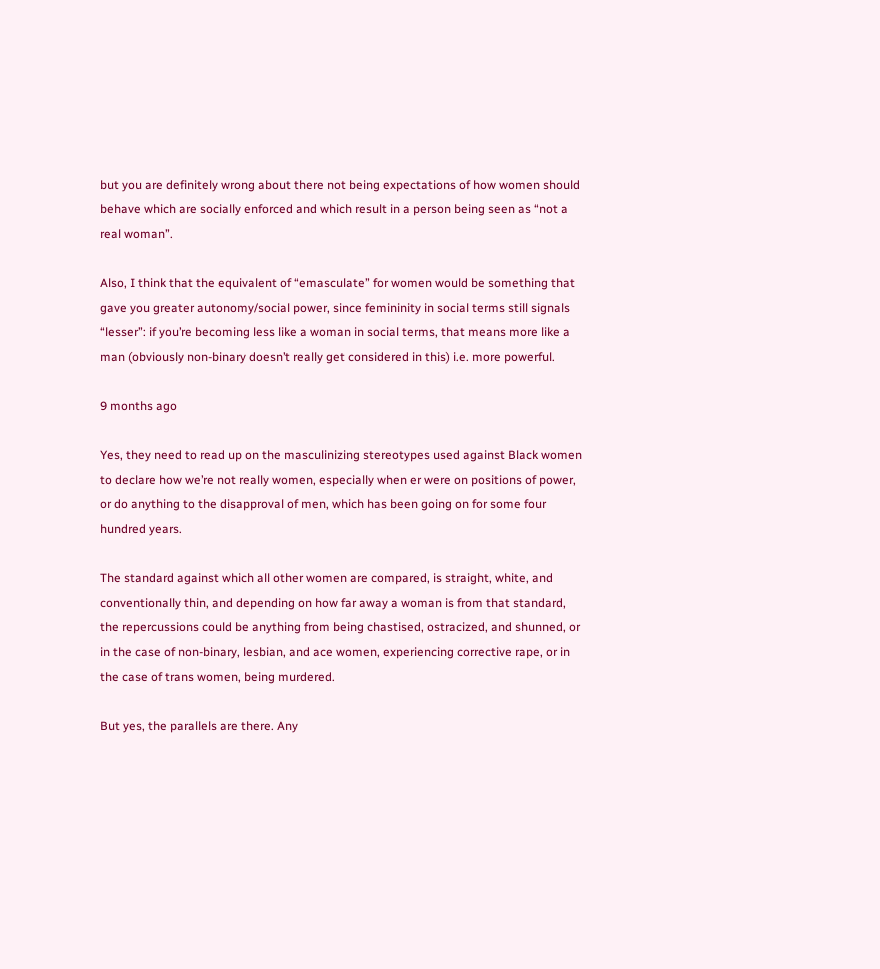but you are definitely wrong about there not being expectations of how women should behave which are socially enforced and which result in a person being seen as “not a real woman”.

Also, I think that the equivalent of “emasculate” for women would be something that gave you greater autonomy/social power, since femininity in social terms still signals “lesser”: if you’re becoming less like a woman in social terms, that means more like a man (obviously non-binary doesn’t really get considered in this) i.e. more powerful.

9 months ago

Yes, they need to read up on the masculinizing stereotypes used against Black women to declare how we’re not really women, especially when er were on positions of power, or do anything to the disapproval of men, which has been going on for some four hundred years.

The standard against which all other women are compared, is straight, white, and conventionally thin, and depending on how far away a woman is from that standard, the repercussions could be anything from being chastised, ostracized, and shunned, or in the case of non-binary, lesbian, and ace women, experiencing corrective rape, or in the case of trans women, being murdered.

But yes, the parallels are there. Any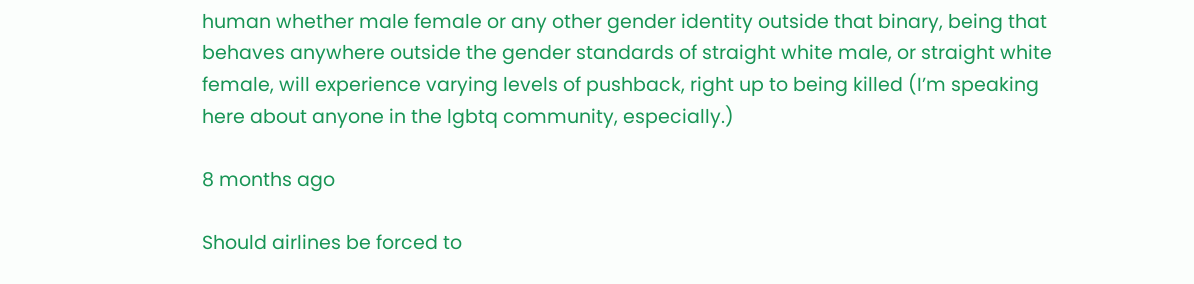human whether male female or any other gender identity outside that binary, being that behaves anywhere outside the gender standards of straight white male, or straight white female, will experience varying levels of pushback, right up to being killed (I’m speaking here about anyone in the lgbtq community, especially.)

8 months ago

Should airlines be forced to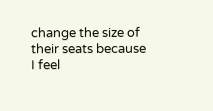change the size of their seats because I feel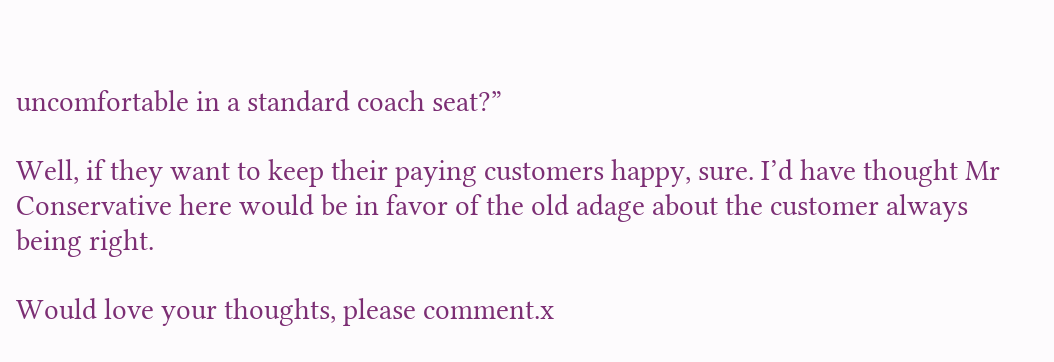uncomfortable in a standard coach seat?”

Well, if they want to keep their paying customers happy, sure. I’d have thought Mr Conservative here would be in favor of the old adage about the customer always being right.

Would love your thoughts, please comment.x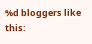%d bloggers like this: